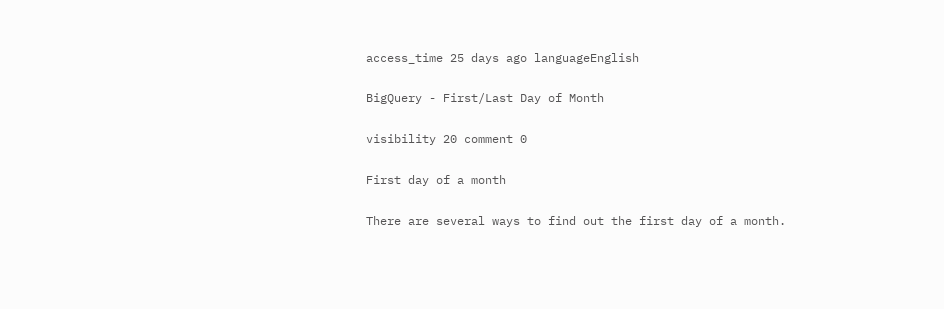access_time 25 days ago languageEnglish

BigQuery - First/Last Day of Month

visibility 20 comment 0

First day of a month

There are several ways to find out the first day of a month.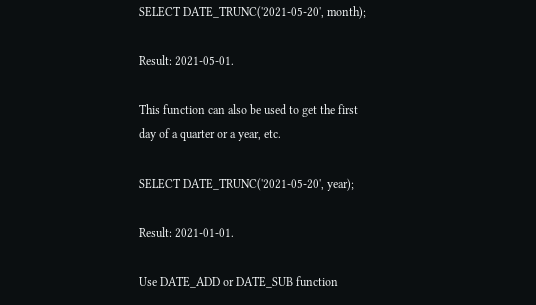SELECT DATE_TRUNC('2021-05-20', month);

Result: 2021-05-01.

This function can also be used to get the first day of a quarter or a year, etc.

SELECT DATE_TRUNC('2021-05-20', year);

Result: 2021-01-01.

Use DATE_ADD or DATE_SUB function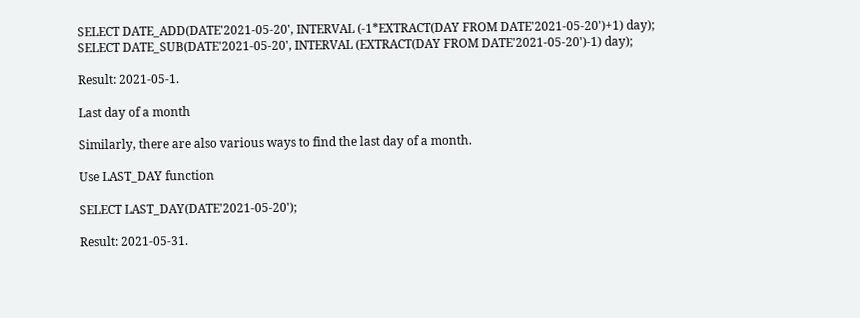SELECT DATE_ADD(DATE'2021-05-20', INTERVAL (-1*EXTRACT(DAY FROM DATE'2021-05-20')+1) day);
SELECT DATE_SUB(DATE'2021-05-20', INTERVAL (EXTRACT(DAY FROM DATE'2021-05-20')-1) day);

Result: 2021-05-1.

Last day of a month

Similarly, there are also various ways to find the last day of a month.

Use LAST_DAY function

SELECT LAST_DAY(DATE'2021-05-20');

Result: 2021-05-31.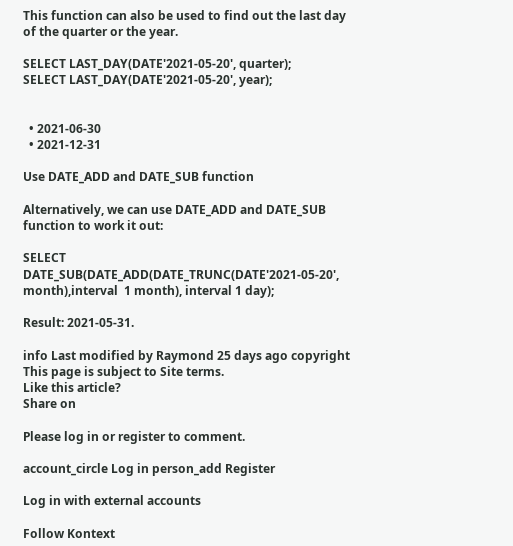This function can also be used to find out the last day of the quarter or the year.

SELECT LAST_DAY(DATE'2021-05-20', quarter);
SELECT LAST_DAY(DATE'2021-05-20', year);


  • 2021-06-30
  • 2021-12-31

Use DATE_ADD and DATE_SUB function

Alternatively, we can use DATE_ADD and DATE_SUB function to work it out:

SELECT DATE_SUB(DATE_ADD(DATE_TRUNC(DATE'2021-05-20', month),interval  1 month), interval 1 day);

Result: 2021-05-31.

info Last modified by Raymond 25 days ago copyright This page is subject to Site terms.
Like this article?
Share on

Please log in or register to comment.

account_circle Log in person_add Register

Log in with external accounts

Follow Kontext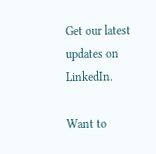Get our latest updates on LinkedIn.

Want to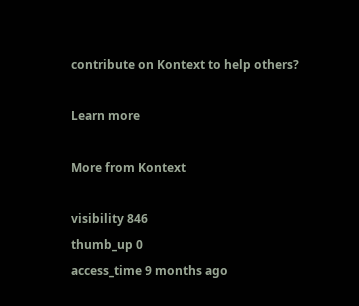contribute on Kontext to help others?

Learn more

More from Kontext

visibility 846
thumb_up 0
access_time 9 months ago